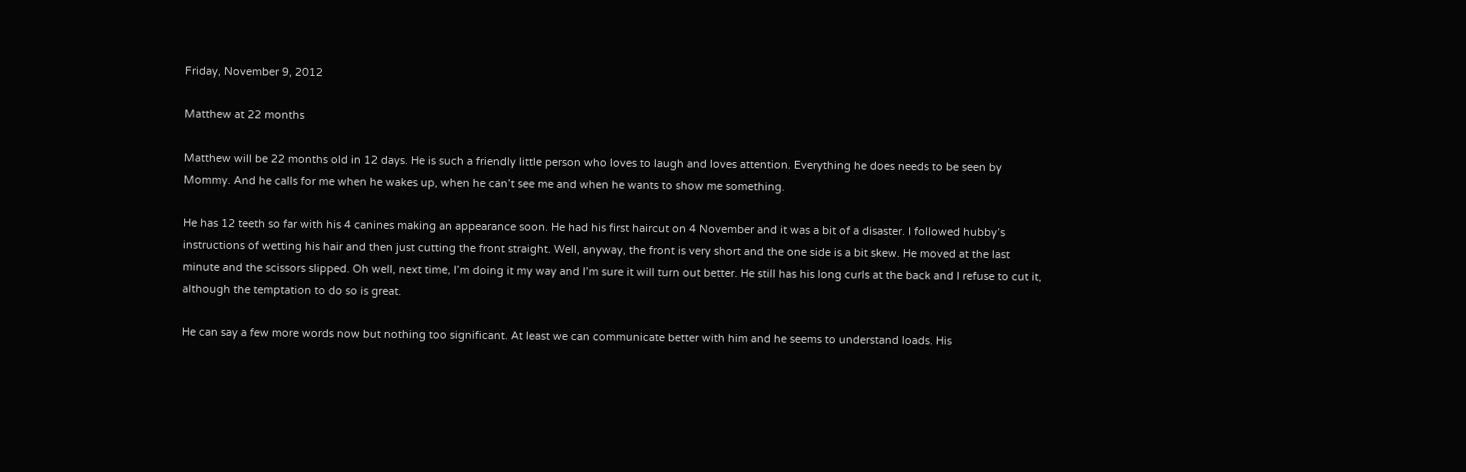Friday, November 9, 2012

Matthew at 22 months

Matthew will be 22 months old in 12 days. He is such a friendly little person who loves to laugh and loves attention. Everything he does needs to be seen by Mommy. And he calls for me when he wakes up, when he can’t see me and when he wants to show me something.

He has 12 teeth so far with his 4 canines making an appearance soon. He had his first haircut on 4 November and it was a bit of a disaster. I followed hubby’s instructions of wetting his hair and then just cutting the front straight. Well, anyway, the front is very short and the one side is a bit skew. He moved at the last minute and the scissors slipped. Oh well, next time, I’m doing it my way and I’m sure it will turn out better. He still has his long curls at the back and I refuse to cut it, although the temptation to do so is great.

He can say a few more words now but nothing too significant. At least we can communicate better with him and he seems to understand loads. His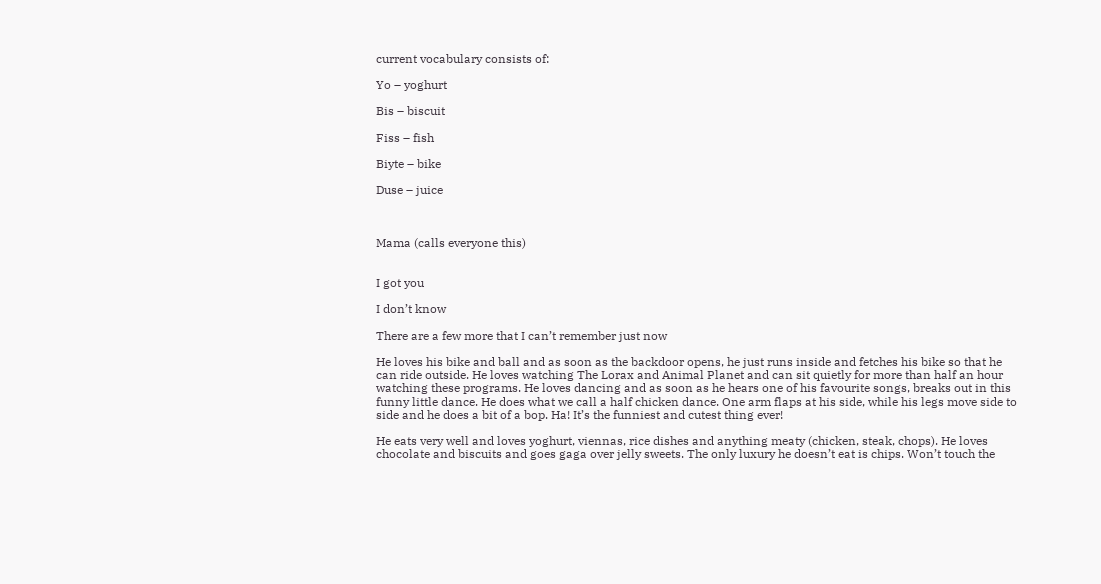current vocabulary consists of:

Yo – yoghurt

Bis – biscuit

Fiss – fish

Biyte – bike

Duse – juice



Mama (calls everyone this)


I got you

I don’t know

There are a few more that I can’t remember just now

He loves his bike and ball and as soon as the backdoor opens, he just runs inside and fetches his bike so that he can ride outside. He loves watching The Lorax and Animal Planet and can sit quietly for more than half an hour watching these programs. He loves dancing and as soon as he hears one of his favourite songs, breaks out in this funny little dance. He does what we call a half chicken dance. One arm flaps at his side, while his legs move side to side and he does a bit of a bop. Ha! It’s the funniest and cutest thing ever!

He eats very well and loves yoghurt, viennas, rice dishes and anything meaty (chicken, steak, chops). He loves chocolate and biscuits and goes gaga over jelly sweets. The only luxury he doesn’t eat is chips. Won’t touch the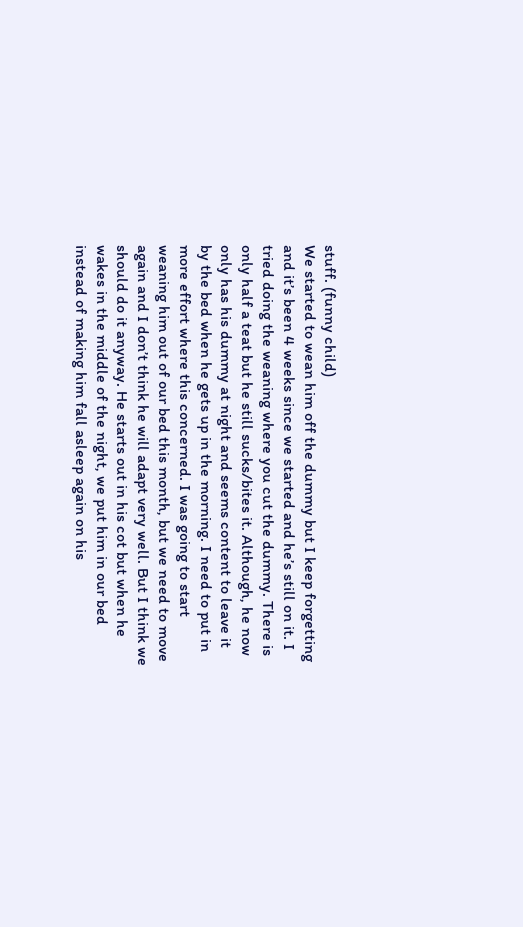stuff. (funny child)
We started to wean him off the dummy but I keep forgetting and it’s been 4 weeks since we started and he’s still on it. I tried doing the weaning where you cut the dummy. There is only half a teat but he still sucks/bites it. Although, he now only has his dummy at night and seems content to leave it by the bed when he gets up in the morning. I need to put in more effort where this concerned. I was going to start weaning him out of our bed this month, but we need to move again and I don’t think he will adapt very well. But I think we should do it anyway. He starts out in his cot but when he wakes in the middle of the night, we put him in our bed instead of making him fall asleep again on his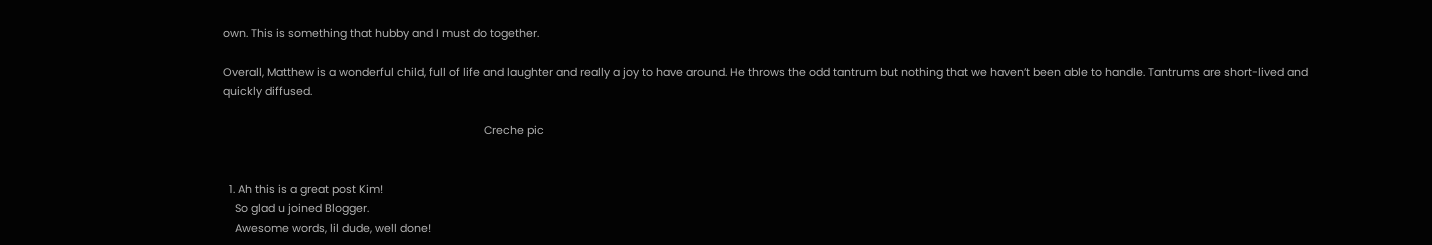own. This is something that hubby and I must do together.

Overall, Matthew is a wonderful child, full of life and laughter and really a joy to have around. He throws the odd tantrum but nothing that we haven’t been able to handle. Tantrums are short-lived and quickly diffused.

                                                                                       Creche pic


  1. Ah this is a great post Kim!
    So glad u joined Blogger.
    Awesome words, lil dude, well done!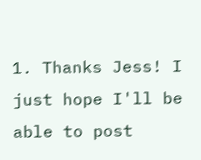1. Thanks Jess! I just hope I'll be able to post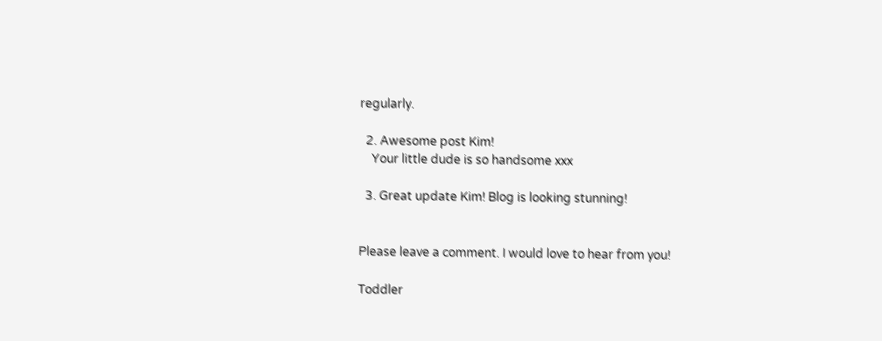regularly.

  2. Awesome post Kim!
    Your little dude is so handsome xxx

  3. Great update Kim! Blog is looking stunning!


Please leave a comment. I would love to hear from you!

Toddler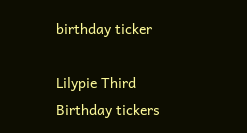birthday ticker

Lilypie Third Birthday tickers